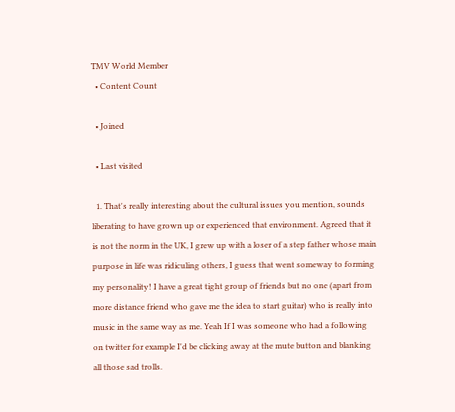TMV World Member
  • Content Count

  • Joined

  • Last visited

  1. That's really interesting about the cultural issues you mention, sounds liberating to have grown up or experienced that environment. Agreed that it is not the norm in the UK, I grew up with a loser of a step father whose main purpose in life was ridiculing others, I guess that went someway to forming my personality! I have a great tight group of friends but no one (apart from more distance friend who gave me the idea to start guitar) who is really into music in the same way as me. Yeah If I was someone who had a following on twitter for example I'd be clicking away at the mute button and blanking all those sad trolls.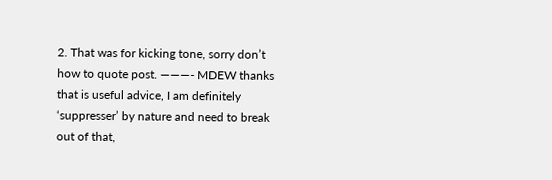2. That was for kicking tone, sorry don’t how to quote post. ———- MDEW thanks that is useful advice, I am definitely ‘suppresser’ by nature and need to break out of that,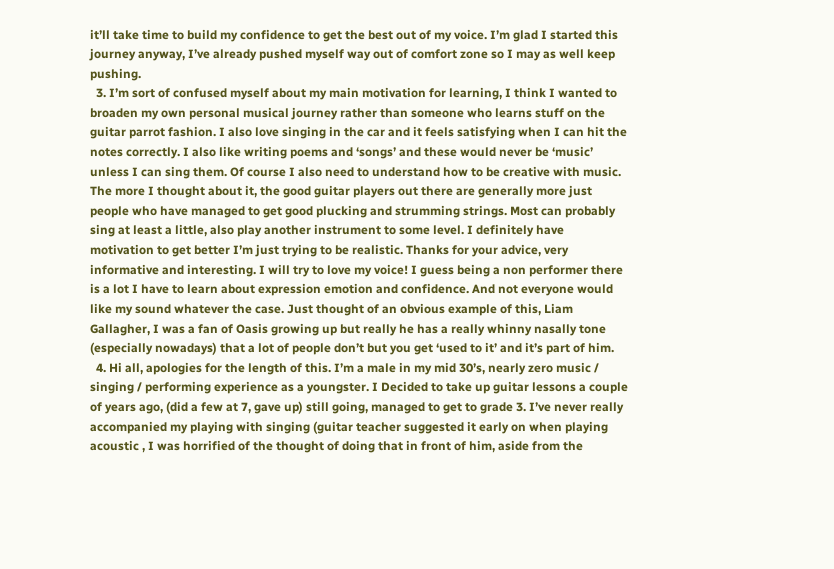it’ll take time to build my confidence to get the best out of my voice. I’m glad I started this journey anyway, I’ve already pushed myself way out of comfort zone so I may as well keep pushing.
  3. I’m sort of confused myself about my main motivation for learning, I think I wanted to broaden my own personal musical journey rather than someone who learns stuff on the guitar parrot fashion. I also love singing in the car and it feels satisfying when I can hit the notes correctly. I also like writing poems and ‘songs’ and these would never be ‘music’ unless I can sing them. Of course I also need to understand how to be creative with music. The more I thought about it, the good guitar players out there are generally more just people who have managed to get good plucking and strumming strings. Most can probably sing at least a little, also play another instrument to some level. I definitely have motivation to get better I’m just trying to be realistic. Thanks for your advice, very informative and interesting. I will try to love my voice! I guess being a non performer there is a lot I have to learn about expression emotion and confidence. And not everyone would like my sound whatever the case. Just thought of an obvious example of this, Liam Gallagher, I was a fan of Oasis growing up but really he has a really whinny nasally tone (especially nowadays) that a lot of people don’t but you get ‘used to it’ and it’s part of him.
  4. Hi all, apologies for the length of this. I’m a male in my mid 30’s, nearly zero music / singing / performing experience as a youngster. I Decided to take up guitar lessons a couple of years ago, (did a few at 7, gave up) still going, managed to get to grade 3. I’ve never really accompanied my playing with singing (guitar teacher suggested it early on when playing acoustic , I was horrified of the thought of doing that in front of him, aside from the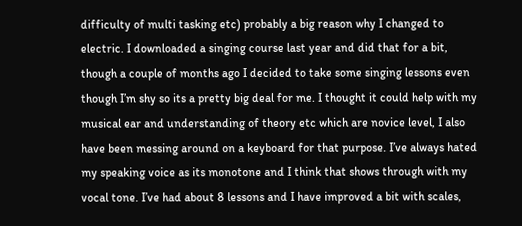difficulty of multi tasking etc) probably a big reason why I changed to electric. I downloaded a singing course last year and did that for a bit, though a couple of months ago I decided to take some singing lessons even though I’m shy so its a pretty big deal for me. I thought it could help with my musical ear and understanding of theory etc which are novice level, I also have been messing around on a keyboard for that purpose. I’ve always hated my speaking voice as its monotone and I think that shows through with my vocal tone. I’ve had about 8 lessons and I have improved a bit with scales,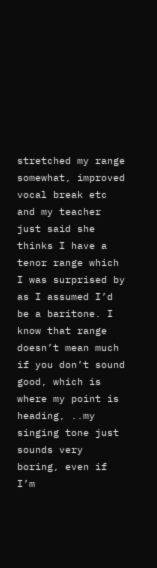stretched my range somewhat, improved vocal break etc and my teacher just said she thinks I have a tenor range which I was surprised by as I assumed I’d be a baritone. I know that range doesn’t mean much if you don’t sound good, which is where my point is heading, ..my singing tone just sounds very boring, even if I’m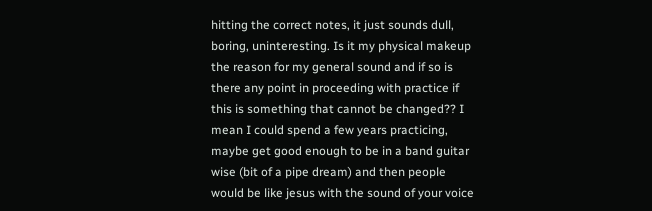hitting the correct notes, it just sounds dull, boring, uninteresting. Is it my physical makeup the reason for my general sound and if so is there any point in proceeding with practice if this is something that cannot be changed?? I mean I could spend a few years practicing, maybe get good enough to be in a band guitar wise (bit of a pipe dream) and then people would be like jesus with the sound of your voice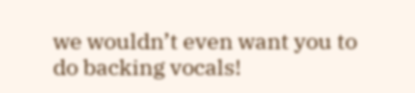we wouldn’t even want you to do backing vocals!